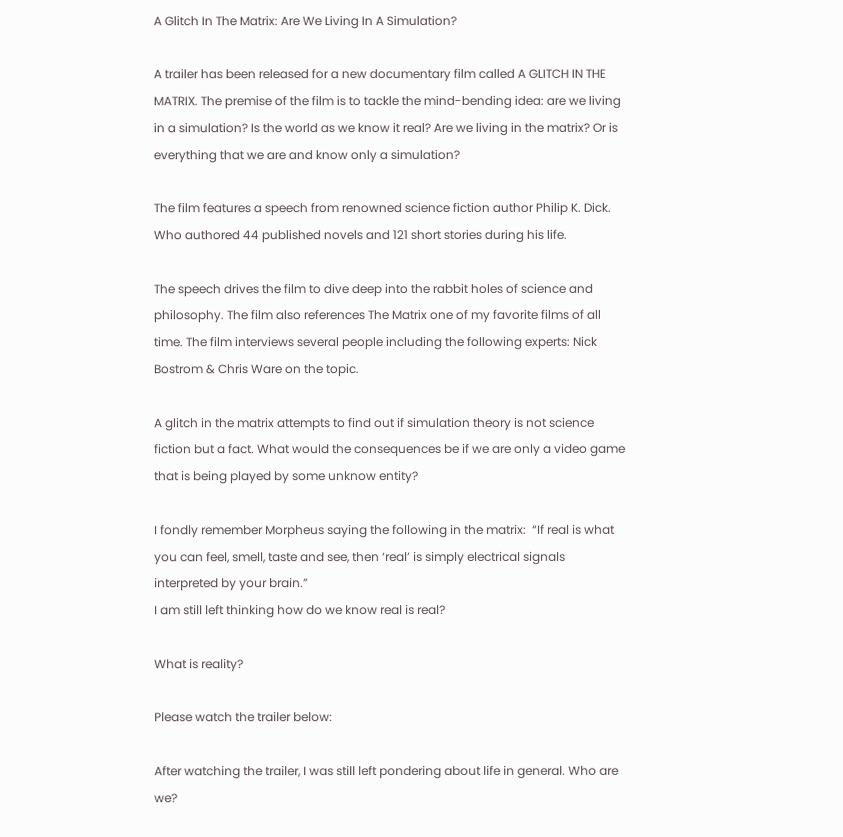A Glitch In The Matrix: Are We Living In A Simulation?

A trailer has been released for a new documentary film called A GLITCH IN THE MATRIX. The premise of the film is to tackle the mind-bending idea: are we living in a simulation? Is the world as we know it real? Are we living in the matrix? Or is everything that we are and know only a simulation?

The film features a speech from renowned science fiction author Philip K. Dick. Who authored 44 published novels and 121 short stories during his life.

The speech drives the film to dive deep into the rabbit holes of science and philosophy. The film also references The Matrix one of my favorite films of all time. The film interviews several people including the following experts: Nick Bostrom & Chris Ware on the topic.

A glitch in the matrix attempts to find out if simulation theory is not science fiction but a fact. What would the consequences be if we are only a video game that is being played by some unknow entity?

I fondly remember Morpheus saying the following in the matrix:  “If real is what you can feel, smell, taste and see, then ‘real’ is simply electrical signals interpreted by your brain.”
I am still left thinking how do we know real is real?

What is reality?

Please watch the trailer below:

After watching the trailer, I was still left pondering about life in general. Who are we?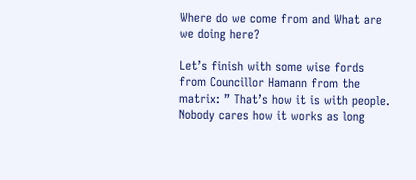Where do we come from and What are we doing here?

Let’s finish with some wise fords from Councillor Hamann from the matrix: ” That’s how it is with people. Nobody cares how it works as long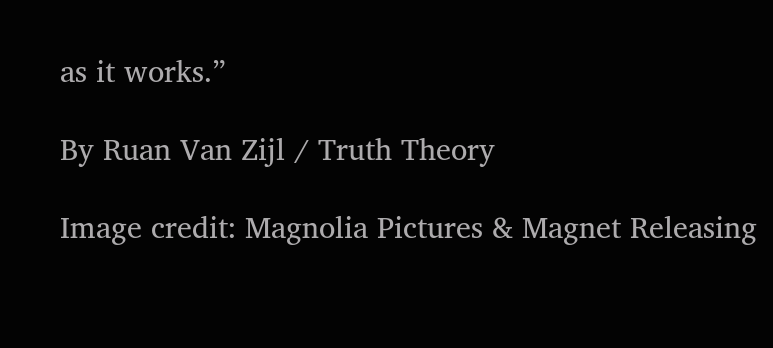as it works.”

By Ruan Van Zijl / Truth Theory

Image credit: Magnolia Pictures & Magnet Releasing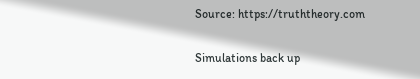Source: https://truththeory.com

Simulations back up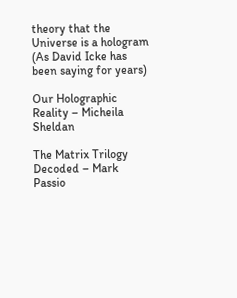theory that the Universe is a hologram (As David Icke has been saying for years)

Our Holographic Reality – Micheila Sheldan

The Matrix Trilogy Decoded – Mark Passio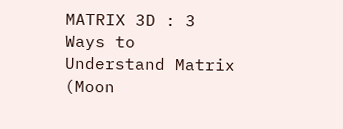MATRIX 3D : 3 Ways to Understand Matrix (Moon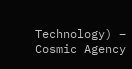Technology) – Cosmic Agency